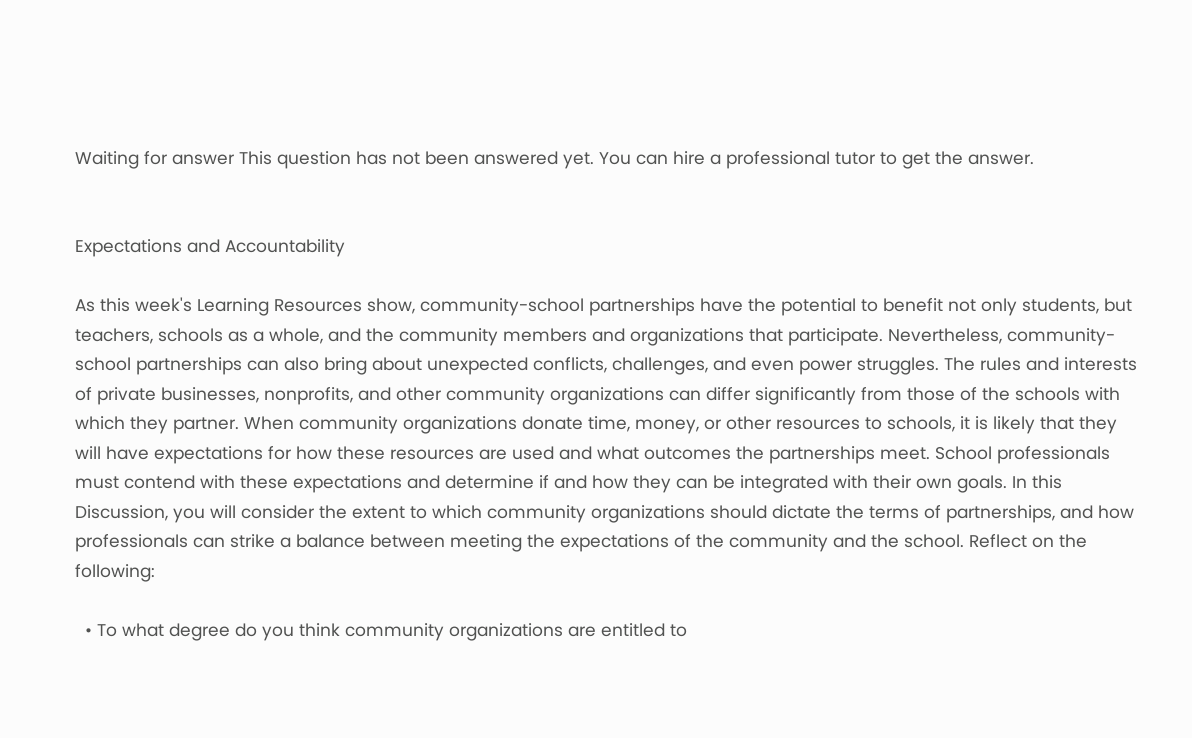Waiting for answer This question has not been answered yet. You can hire a professional tutor to get the answer.


Expectations and Accountability

As this week's Learning Resources show, community-school partnerships have the potential to benefit not only students, but teachers, schools as a whole, and the community members and organizations that participate. Nevertheless, community-school partnerships can also bring about unexpected conflicts, challenges, and even power struggles. The rules and interests of private businesses, nonprofits, and other community organizations can differ significantly from those of the schools with which they partner. When community organizations donate time, money, or other resources to schools, it is likely that they will have expectations for how these resources are used and what outcomes the partnerships meet. School professionals must contend with these expectations and determine if and how they can be integrated with their own goals. In this Discussion, you will consider the extent to which community organizations should dictate the terms of partnerships, and how professionals can strike a balance between meeting the expectations of the community and the school. Reflect on the following:

  • To what degree do you think community organizations are entitled to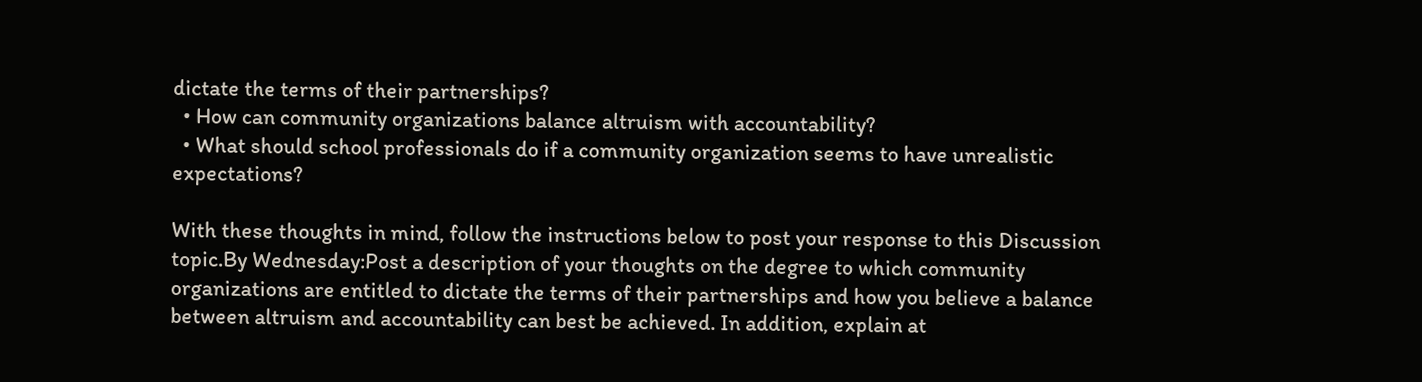dictate the terms of their partnerships?
  • How can community organizations balance altruism with accountability?
  • What should school professionals do if a community organization seems to have unrealistic expectations?

With these thoughts in mind, follow the instructions below to post your response to this Discussion topic.By Wednesday:Post a description of your thoughts on the degree to which community organizations are entitled to dictate the terms of their partnerships and how you believe a balance between altruism and accountability can best be achieved. In addition, explain at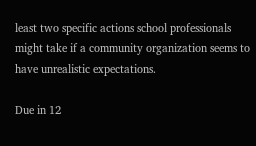least two specific actions school professionals might take if a community organization seems to have unrealistic expectations.

Due in 12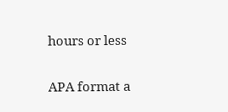hours or less

APA format a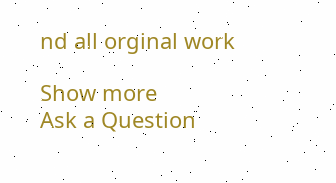nd all orginal work

Show more
Ask a Question